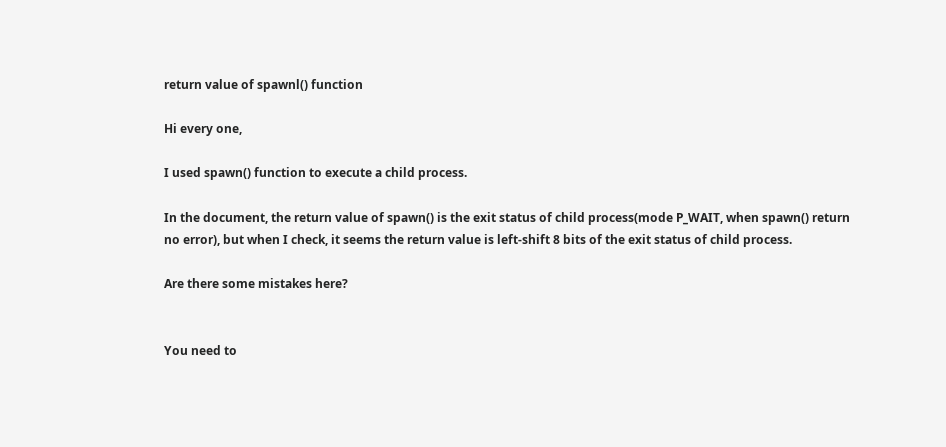return value of spawnl() function

Hi every one,

I used spawn() function to execute a child process.

In the document, the return value of spawn() is the exit status of child process(mode P_WAIT, when spawn() return no error), but when I check, it seems the return value is left-shift 8 bits of the exit status of child process.

Are there some mistakes here?


You need to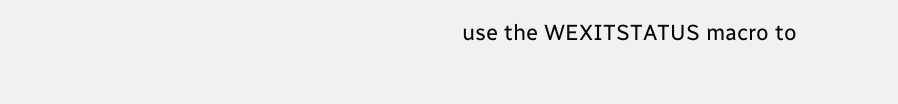use the WEXITSTATUS macro to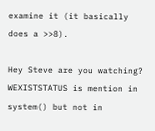examine it (it basically does a >>8).

Hey Steve are you watching? WEXISTSTATUS is mention in system() but not in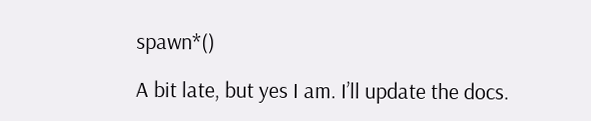spawn*()

A bit late, but yes I am. I’ll update the docs.